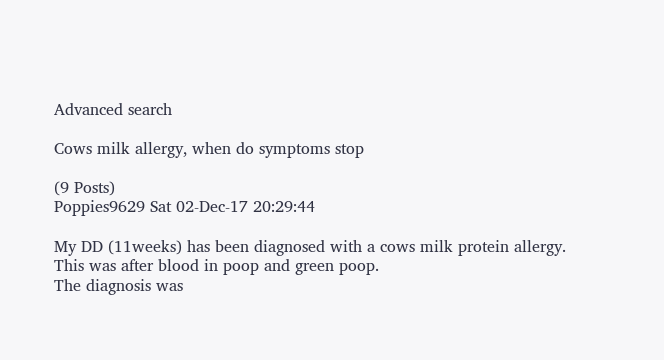Advanced search

Cows milk allergy, when do symptoms stop

(9 Posts)
Poppies9629 Sat 02-Dec-17 20:29:44

My DD (11weeks) has been diagnosed with a cows milk protein allergy. This was after blood in poop and green poop.
The diagnosis was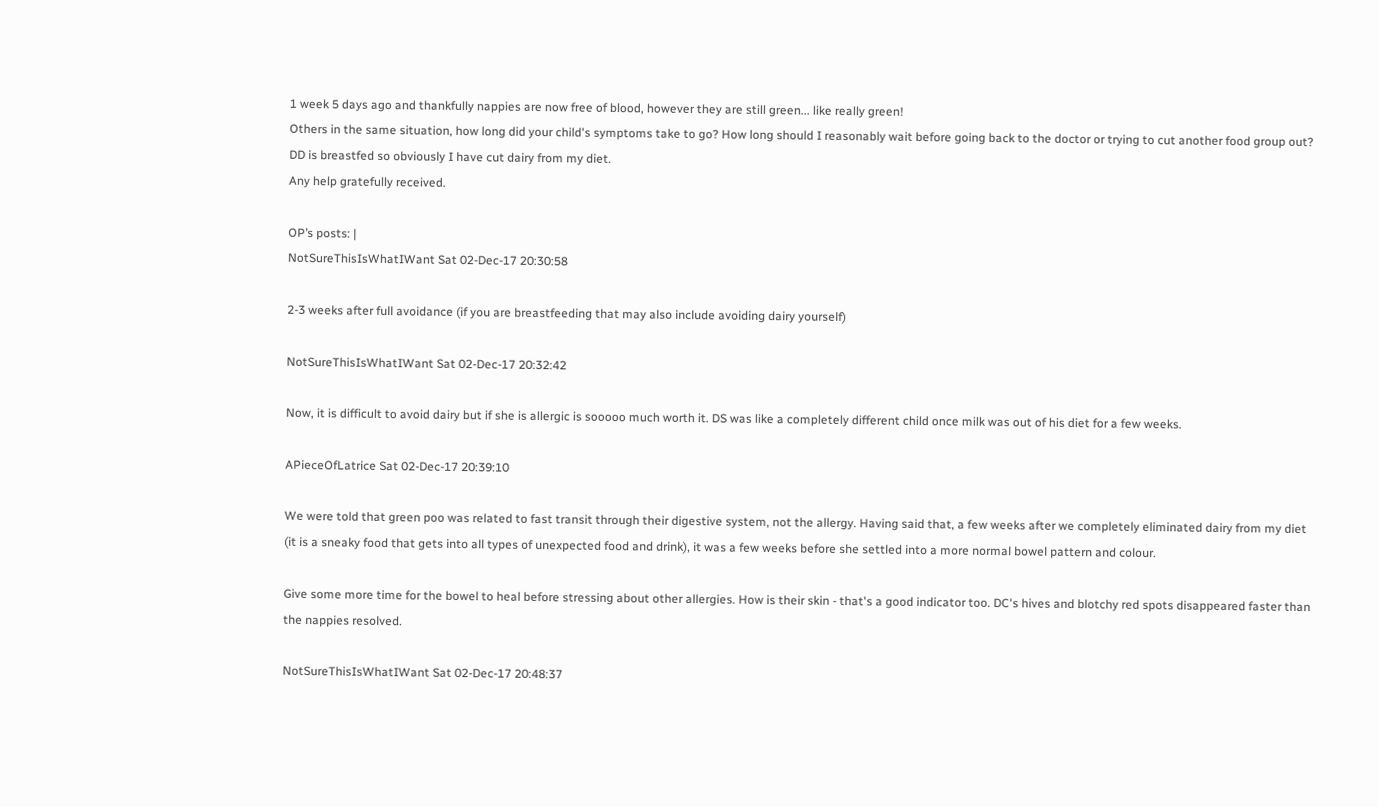1 week 5 days ago and thankfully nappies are now free of blood, however they are still green... like really green!
Others in the same situation, how long did your child's symptoms take to go? How long should I reasonably wait before going back to the doctor or trying to cut another food group out? DD is breastfed so obviously I have cut dairy from my diet.
Any help gratefully received.

OP’s posts: |
NotSureThisIsWhatIWant Sat 02-Dec-17 20:30:58

2-3 weeks after full avoidance (if you are breastfeeding that may also include avoiding dairy yourself)

NotSureThisIsWhatIWant Sat 02-Dec-17 20:32:42

Now, it is difficult to avoid dairy but if she is allergic is sooooo much worth it. DS was like a completely different child once milk was out of his diet for a few weeks.

APieceOfLatrice Sat 02-Dec-17 20:39:10

We were told that green poo was related to fast transit through their digestive system, not the allergy. Having said that, a few weeks after we completely eliminated dairy from my diet (it is a sneaky food that gets into all types of unexpected food and drink), it was a few weeks before she settled into a more normal bowel pattern and colour.

Give some more time for the bowel to heal before stressing about other allergies. How is their skin - that's a good indicator too. DC's hives and blotchy red spots disappeared faster than the nappies resolved.

NotSureThisIsWhatIWant Sat 02-Dec-17 20:48:37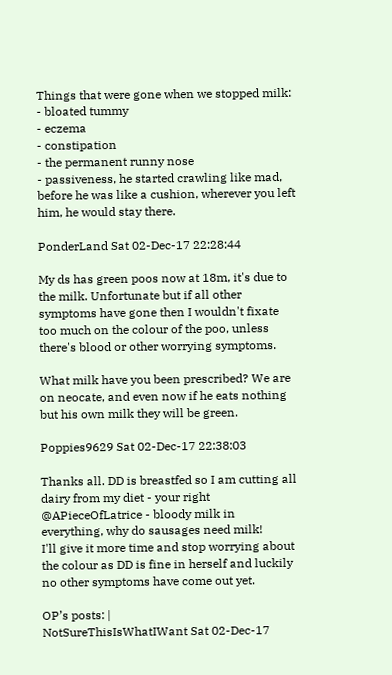Things that were gone when we stopped milk:
- bloated tummy
- eczema
- constipation
- the permanent runny nose
- passiveness, he started crawling like mad, before he was like a cushion, wherever you left him, he would stay there.

PonderLand Sat 02-Dec-17 22:28:44

My ds has green poos now at 18m, it's due to the milk. Unfortunate but if all other symptoms have gone then I wouldn't fixate too much on the colour of the poo, unless there's blood or other worrying symptoms.

What milk have you been prescribed? We are on neocate, and even now if he eats nothing but his own milk they will be green.

Poppies9629 Sat 02-Dec-17 22:38:03

Thanks all. DD is breastfed so I am cutting all dairy from my diet - your right @APieceOfLatrice - bloody milk in everything, why do sausages need milk!
I'll give it more time and stop worrying about the colour as DD is fine in herself and luckily no other symptoms have come out yet.

OP’s posts: |
NotSureThisIsWhatIWant Sat 02-Dec-17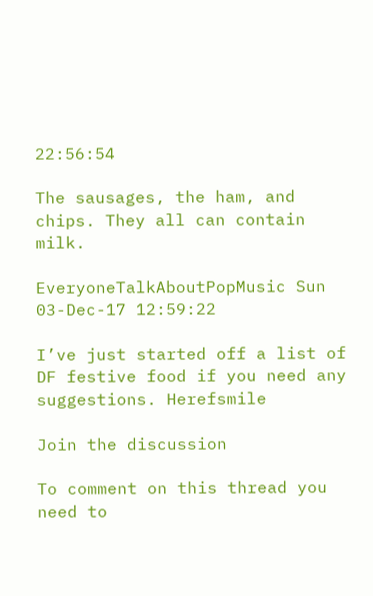22:56:54

The sausages, the ham, and chips. They all can contain milk.

EveryoneTalkAboutPopMusic Sun 03-Dec-17 12:59:22

I’ve just started off a list of DF festive food if you need any suggestions. Herefsmile

Join the discussion

To comment on this thread you need to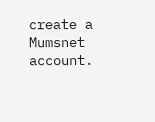create a Mumsnet account.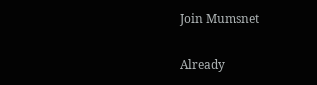Join Mumsnet

Already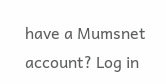have a Mumsnet account? Log in